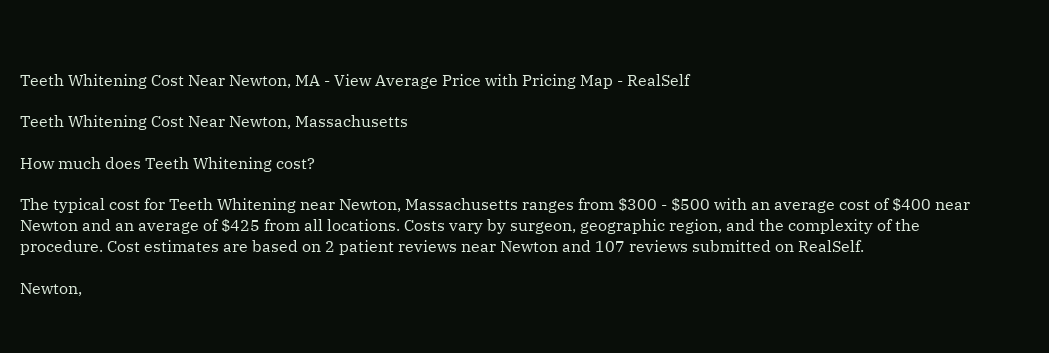Teeth Whitening Cost Near Newton, MA - View Average Price with Pricing Map - RealSelf

Teeth Whitening Cost Near Newton, Massachusetts

How much does Teeth Whitening cost?

The typical cost for Teeth Whitening near Newton, Massachusetts ranges from $300 - $500 with an average cost of $400 near Newton and an average of $425 from all locations. Costs vary by surgeon, geographic region, and the complexity of the procedure. Cost estimates are based on 2 patient reviews near Newton and 107 reviews submitted on RealSelf.

Newton,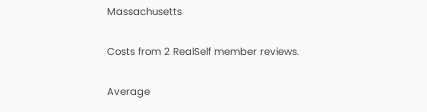Massachusetts

Costs from 2 RealSelf member reviews.

Average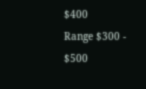$400
Range $300 - $500